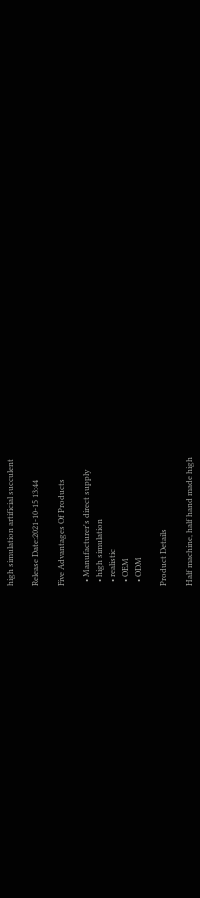high simulation artificial succulent

Release Date:2021-10-15 13:44

Five Advantages Of Products

  • Manufacturer's direct supply
  • high simulation
  • realistic
  • OEM
  • ODM

Product Details

Half machine, half hand made high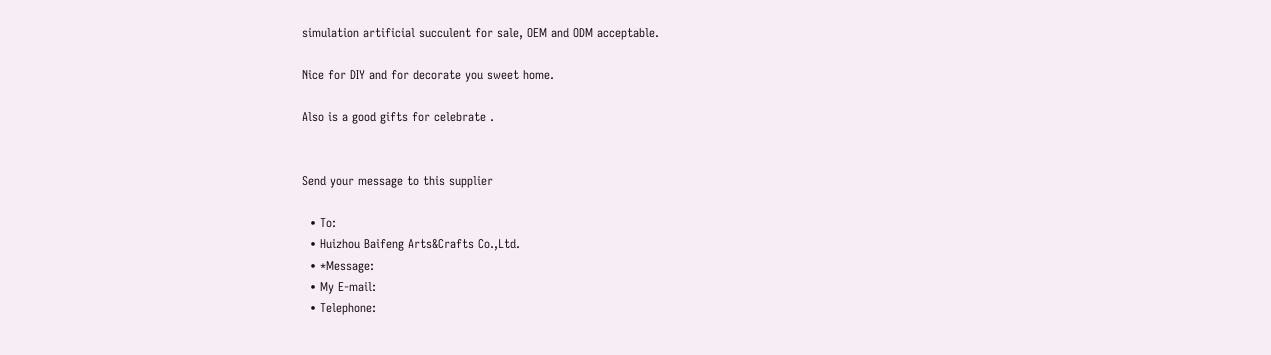simulation artificial succulent for sale, OEM and ODM acceptable.

Nice for DIY and for decorate you sweet home.

Also is a good gifts for celebrate .


Send your message to this supplier

  • To:
  • Huizhou Baifeng Arts&Crafts Co.,Ltd.
  • *Message:
  • My E-mail:
  • Telephone: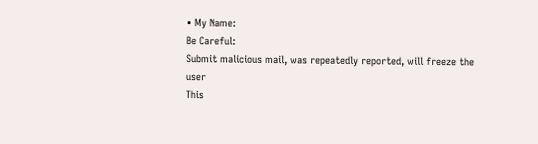• My Name:
Be Careful:
Submit malicious mail, was repeatedly reported, will freeze the user
This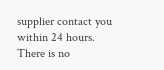supplier contact you within 24 hours.
There is no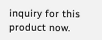inquiry for this product now.